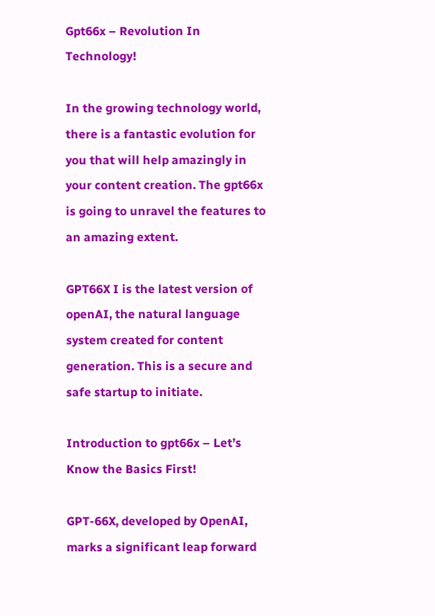Gpt66x – Revolution In Technology!

In the growing technology world, there is a fantastic evolution for you that will help amazingly in your content creation. The gpt66x is going to unravel the features to an amazing extent.

GPT66X I is the latest version of openAI, the natural language system created for content generation. This is a secure and safe startup to initiate.

Introduction to gpt66x – Let’s Know the Basics First!

GPT-66X, developed by OpenAI, marks a significant leap forward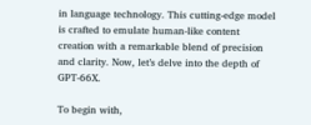in language technology. This cutting-edge model is crafted to emulate human-like content creation with a remarkable blend of precision and clarity. Now, let’s delve into the depth of GPT-66X.

To begin with,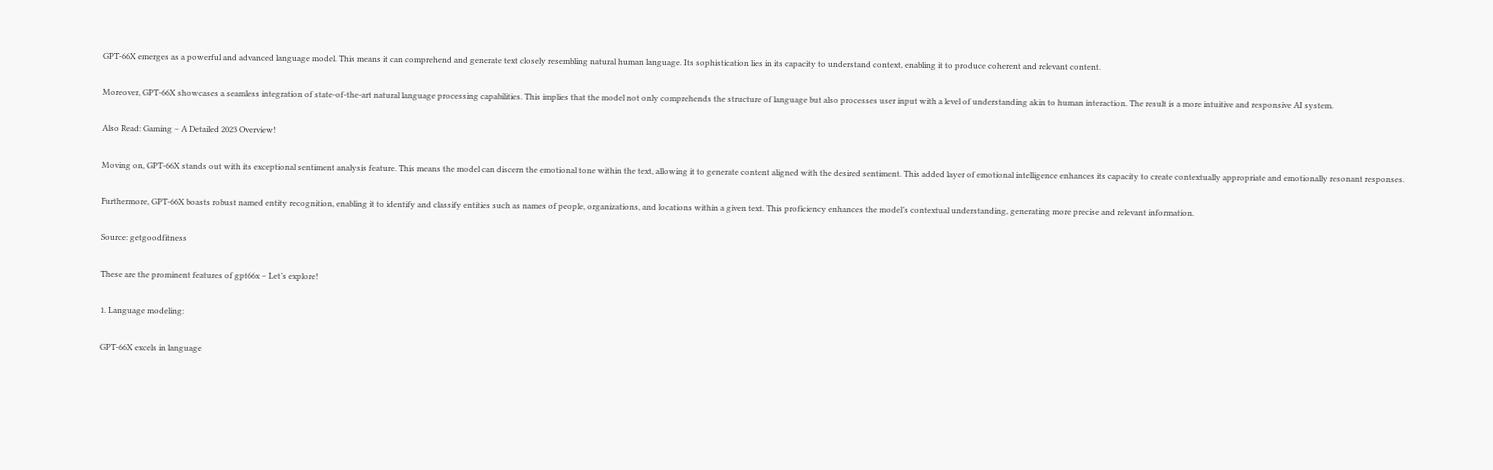GPT-66X emerges as a powerful and advanced language model. This means it can comprehend and generate text closely resembling natural human language. Its sophistication lies in its capacity to understand context, enabling it to produce coherent and relevant content.

Moreover, GPT-66X showcases a seamless integration of state-of-the-art natural language processing capabilities. This implies that the model not only comprehends the structure of language but also processes user input with a level of understanding akin to human interaction. The result is a more intuitive and responsive AI system.

Also Read: Gaming – A Detailed 2023 Overview!

Moving on, GPT-66X stands out with its exceptional sentiment analysis feature. This means the model can discern the emotional tone within the text, allowing it to generate content aligned with the desired sentiment. This added layer of emotional intelligence enhances its capacity to create contextually appropriate and emotionally resonant responses.

Furthermore, GPT-66X boasts robust named entity recognition, enabling it to identify and classify entities such as names of people, organizations, and locations within a given text. This proficiency enhances the model’s contextual understanding, generating more precise and relevant information.

Source: getgoodfitness

These are the prominent features of gpt66x – Let’s explore!

1. Language modeling:

GPT-66X excels in language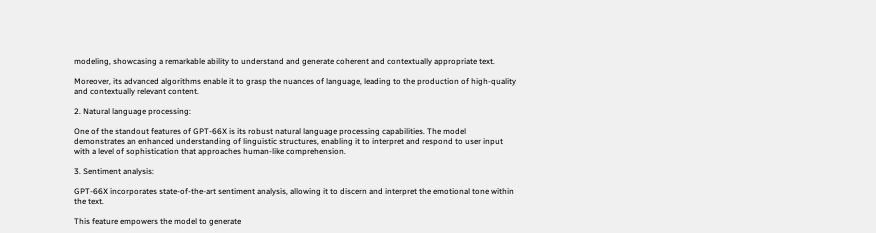modeling, showcasing a remarkable ability to understand and generate coherent and contextually appropriate text.

Moreover, its advanced algorithms enable it to grasp the nuances of language, leading to the production of high-quality and contextually relevant content.

2. Natural language processing:

One of the standout features of GPT-66X is its robust natural language processing capabilities. The model demonstrates an enhanced understanding of linguistic structures, enabling it to interpret and respond to user input with a level of sophistication that approaches human-like comprehension.

3. Sentiment analysis:

GPT-66X incorporates state-of-the-art sentiment analysis, allowing it to discern and interpret the emotional tone within the text.

This feature empowers the model to generate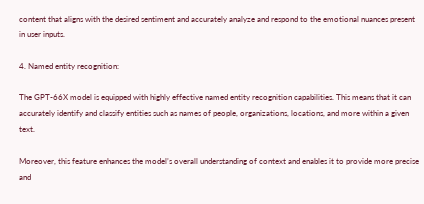content that aligns with the desired sentiment and accurately analyze and respond to the emotional nuances present in user inputs.

4. Named entity recognition:

The GPT-66X model is equipped with highly effective named entity recognition capabilities. This means that it can accurately identify and classify entities such as names of people, organizations, locations, and more within a given text.

Moreover, this feature enhances the model’s overall understanding of context and enables it to provide more precise and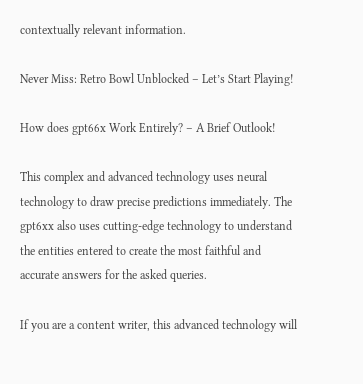contextually relevant information.

Never Miss: Retro Bowl Unblocked – Let’s Start Playing!

How does gpt66x Work Entirely? – A Brief Outlook!

This complex and advanced technology uses neural technology to draw precise predictions immediately. The gpt6xx also uses cutting-edge technology to understand the entities entered to create the most faithful and accurate answers for the asked queries.

If you are a content writer, this advanced technology will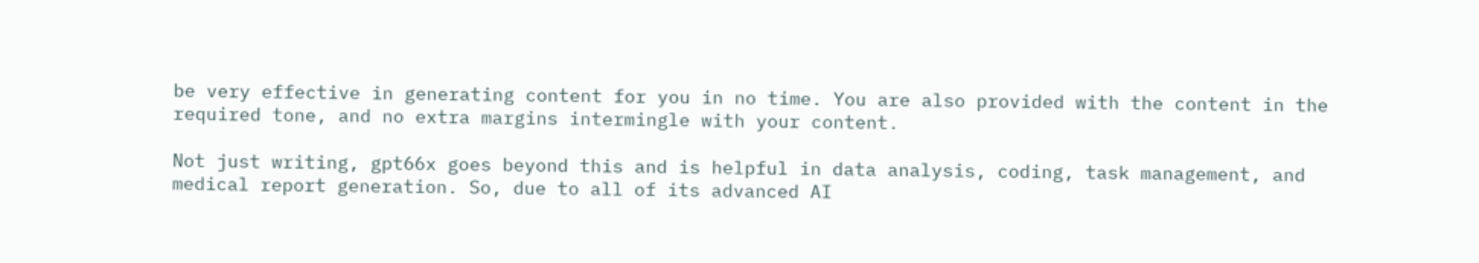be very effective in generating content for you in no time. You are also provided with the content in the required tone, and no extra margins intermingle with your content.

Not just writing, gpt66x goes beyond this and is helpful in data analysis, coding, task management, and medical report generation. So, due to all of its advanced AI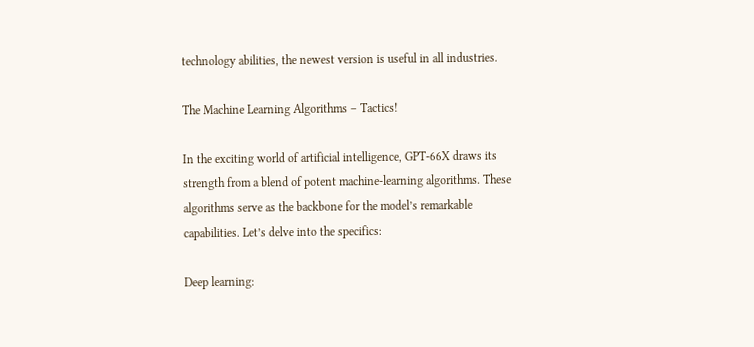technology abilities, the newest version is useful in all industries.

The Machine Learning Algorithms – Tactics!

In the exciting world of artificial intelligence, GPT-66X draws its strength from a blend of potent machine-learning algorithms. These algorithms serve as the backbone for the model’s remarkable capabilities. Let’s delve into the specifics:

Deep learning: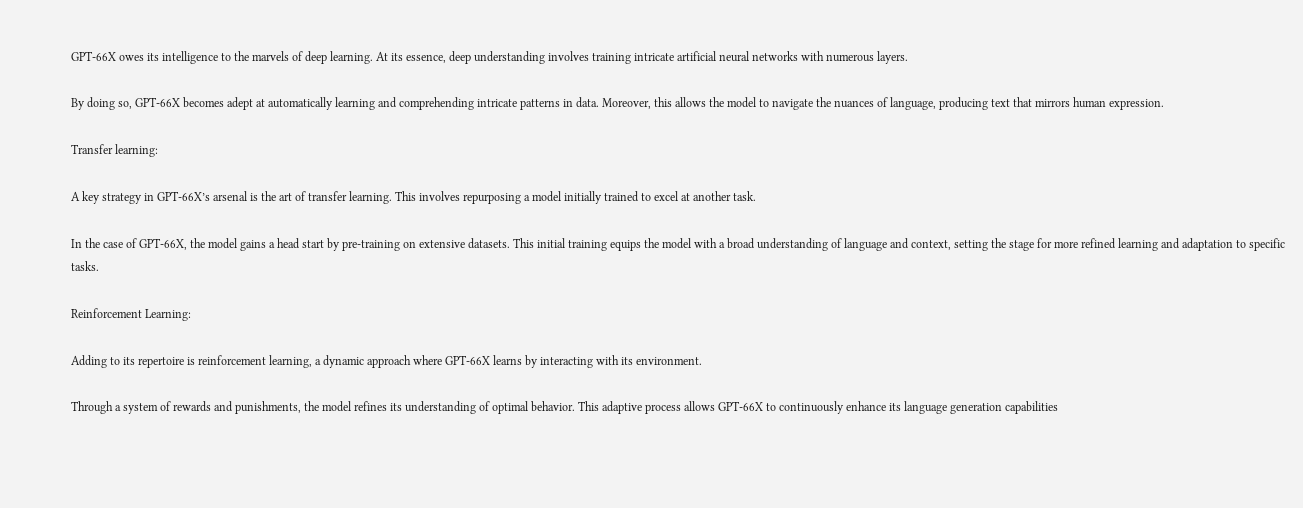GPT-66X owes its intelligence to the marvels of deep learning. At its essence, deep understanding involves training intricate artificial neural networks with numerous layers.

By doing so, GPT-66X becomes adept at automatically learning and comprehending intricate patterns in data. Moreover, this allows the model to navigate the nuances of language, producing text that mirrors human expression.

Transfer learning:

A key strategy in GPT-66X’s arsenal is the art of transfer learning. This involves repurposing a model initially trained to excel at another task.

In the case of GPT-66X, the model gains a head start by pre-training on extensive datasets. This initial training equips the model with a broad understanding of language and context, setting the stage for more refined learning and adaptation to specific tasks.

Reinforcement Learning:

Adding to its repertoire is reinforcement learning, a dynamic approach where GPT-66X learns by interacting with its environment.

Through a system of rewards and punishments, the model refines its understanding of optimal behavior. This adaptive process allows GPT-66X to continuously enhance its language generation capabilities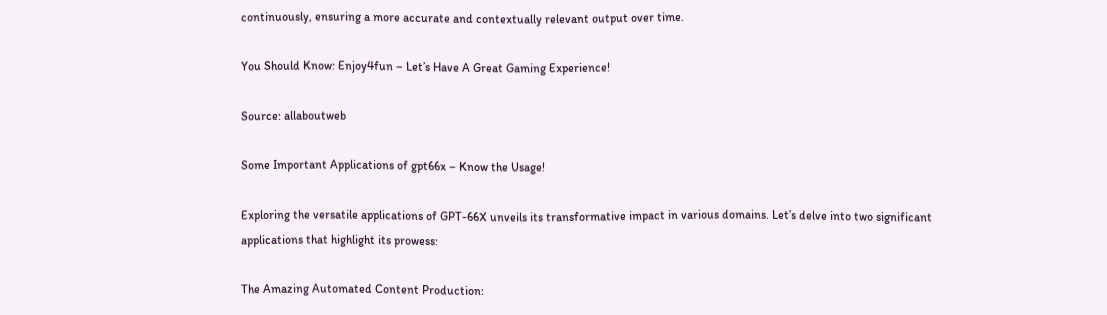continuously, ensuring a more accurate and contextually relevant output over time.

You Should Know: Enjoy4fun – Let’s Have A Great Gaming Experience!

Source: allaboutweb

Some Important Applications of gpt66x – Know the Usage!

Exploring the versatile applications of GPT-66X unveils its transformative impact in various domains. Let’s delve into two significant applications that highlight its prowess:

The Amazing Automated Content Production: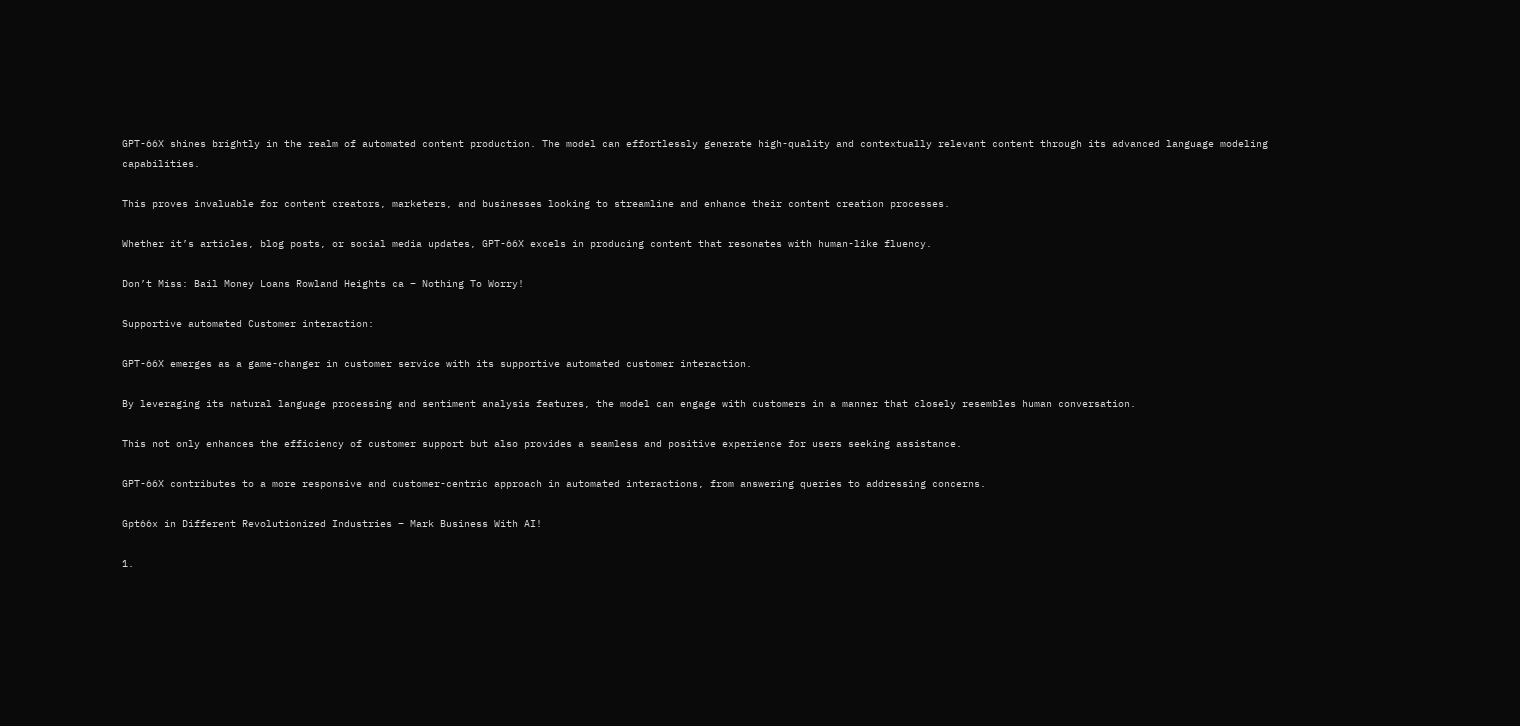GPT-66X shines brightly in the realm of automated content production. The model can effortlessly generate high-quality and contextually relevant content through its advanced language modeling capabilities.

This proves invaluable for content creators, marketers, and businesses looking to streamline and enhance their content creation processes.

Whether it’s articles, blog posts, or social media updates, GPT-66X excels in producing content that resonates with human-like fluency.

Don’t Miss: Bail Money Loans Rowland Heights ca – Nothing To Worry!

Supportive automated Customer interaction:

GPT-66X emerges as a game-changer in customer service with its supportive automated customer interaction.

By leveraging its natural language processing and sentiment analysis features, the model can engage with customers in a manner that closely resembles human conversation.

This not only enhances the efficiency of customer support but also provides a seamless and positive experience for users seeking assistance.

GPT-66X contributes to a more responsive and customer-centric approach in automated interactions, from answering queries to addressing concerns.

Gpt66x in Different Revolutionized Industries – Mark Business With AI!

1.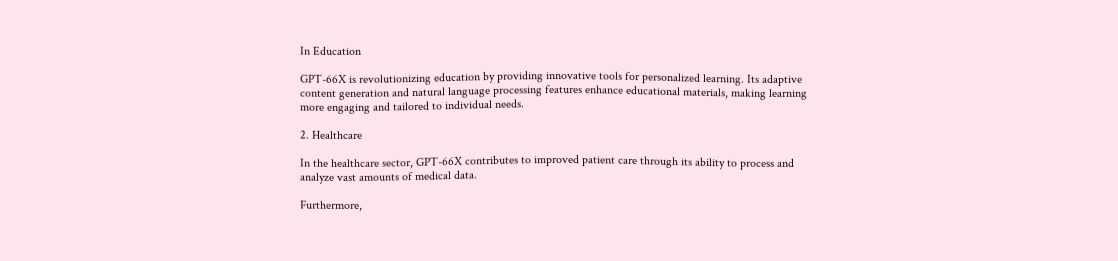In Education

GPT-66X is revolutionizing education by providing innovative tools for personalized learning. Its adaptive content generation and natural language processing features enhance educational materials, making learning more engaging and tailored to individual needs.

2. Healthcare

In the healthcare sector, GPT-66X contributes to improved patient care through its ability to process and analyze vast amounts of medical data.

Furthermore,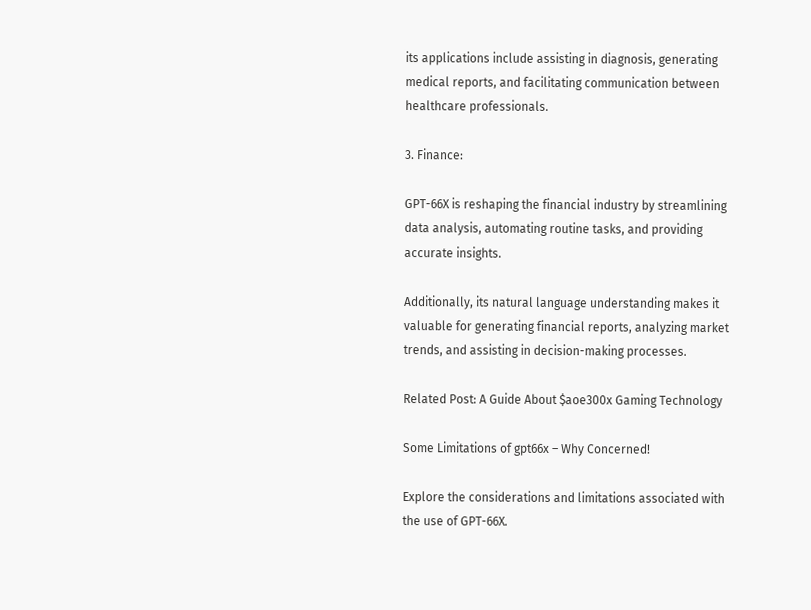its applications include assisting in diagnosis, generating medical reports, and facilitating communication between healthcare professionals.

3. Finance:

GPT-66X is reshaping the financial industry by streamlining data analysis, automating routine tasks, and providing accurate insights.

Additionally, its natural language understanding makes it valuable for generating financial reports, analyzing market trends, and assisting in decision-making processes.

Related Post: A Guide About $aoe300x Gaming Technology

Some Limitations of gpt66x – Why Concerned!

Explore the considerations and limitations associated with the use of GPT-66X.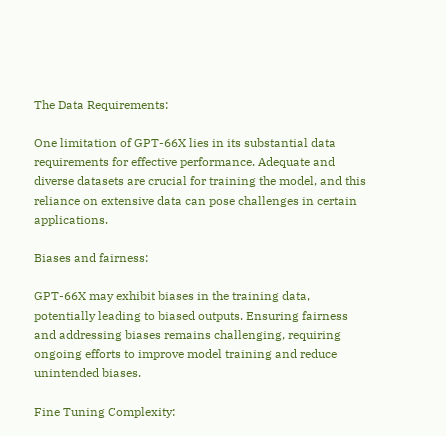The Data Requirements:

One limitation of GPT-66X lies in its substantial data requirements for effective performance. Adequate and diverse datasets are crucial for training the model, and this reliance on extensive data can pose challenges in certain applications.

Biases and fairness:

GPT-66X may exhibit biases in the training data, potentially leading to biased outputs. Ensuring fairness and addressing biases remains challenging, requiring ongoing efforts to improve model training and reduce unintended biases.

Fine Tuning Complexity: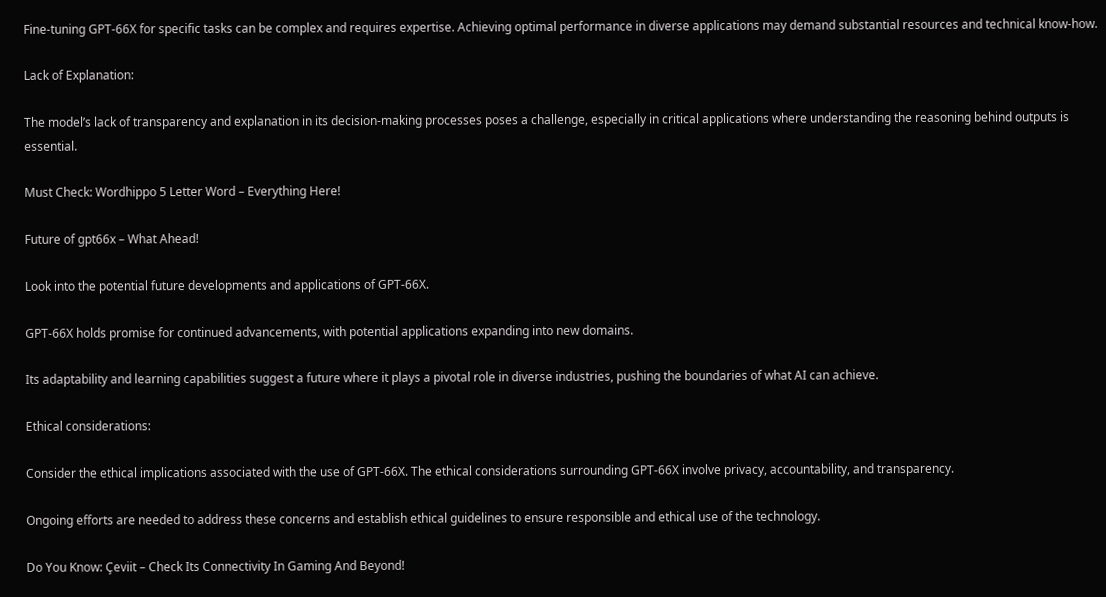Fine-tuning GPT-66X for specific tasks can be complex and requires expertise. Achieving optimal performance in diverse applications may demand substantial resources and technical know-how.

Lack of Explanation:

The model’s lack of transparency and explanation in its decision-making processes poses a challenge, especially in critical applications where understanding the reasoning behind outputs is essential.

Must Check: Wordhippo 5 Letter Word – Everything Here!

Future of gpt66x – What Ahead!

Look into the potential future developments and applications of GPT-66X.

GPT-66X holds promise for continued advancements, with potential applications expanding into new domains.

Its adaptability and learning capabilities suggest a future where it plays a pivotal role in diverse industries, pushing the boundaries of what AI can achieve.

Ethical considerations:

Consider the ethical implications associated with the use of GPT-66X. The ethical considerations surrounding GPT-66X involve privacy, accountability, and transparency.

Ongoing efforts are needed to address these concerns and establish ethical guidelines to ensure responsible and ethical use of the technology.

Do You Know: Çeviit – Check Its Connectivity In Gaming And Beyond!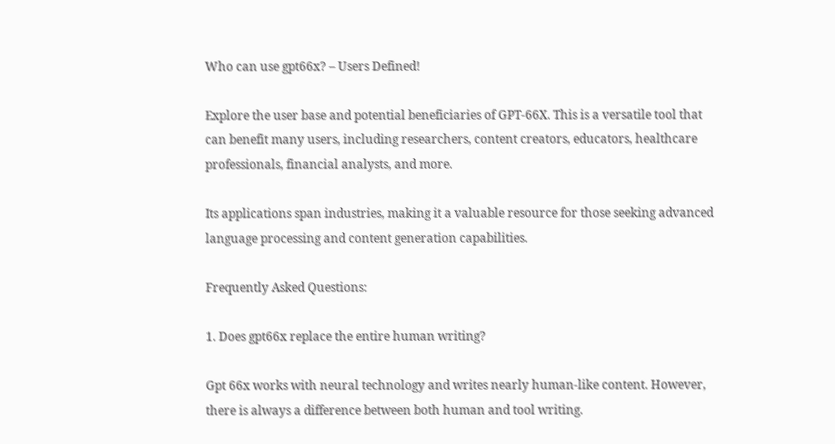Who can use gpt66x? – Users Defined!

Explore the user base and potential beneficiaries of GPT-66X. This is a versatile tool that can benefit many users, including researchers, content creators, educators, healthcare professionals, financial analysts, and more.

Its applications span industries, making it a valuable resource for those seeking advanced language processing and content generation capabilities.

Frequently Asked Questions:

1. Does gpt66x replace the entire human writing?

Gpt 66x works with neural technology and writes nearly human-like content. However, there is always a difference between both human and tool writing.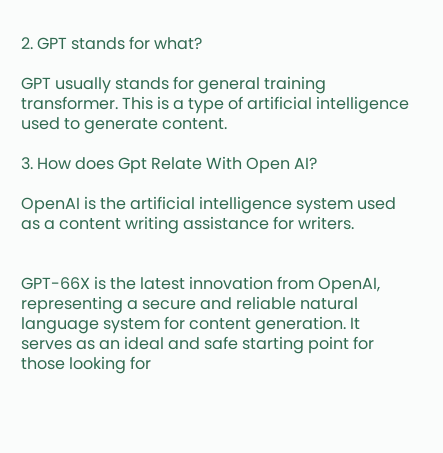2. GPT stands for what?

GPT usually stands for general training transformer. This is a type of artificial intelligence used to generate content.

3. How does Gpt Relate With Open AI?

OpenAI is the artificial intelligence system used as a content writing assistance for writers.


GPT-66X is the latest innovation from OpenAI, representing a secure and reliable natural language system for content generation. It serves as an ideal and safe starting point for those looking for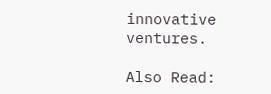innovative ventures.

Also Read: